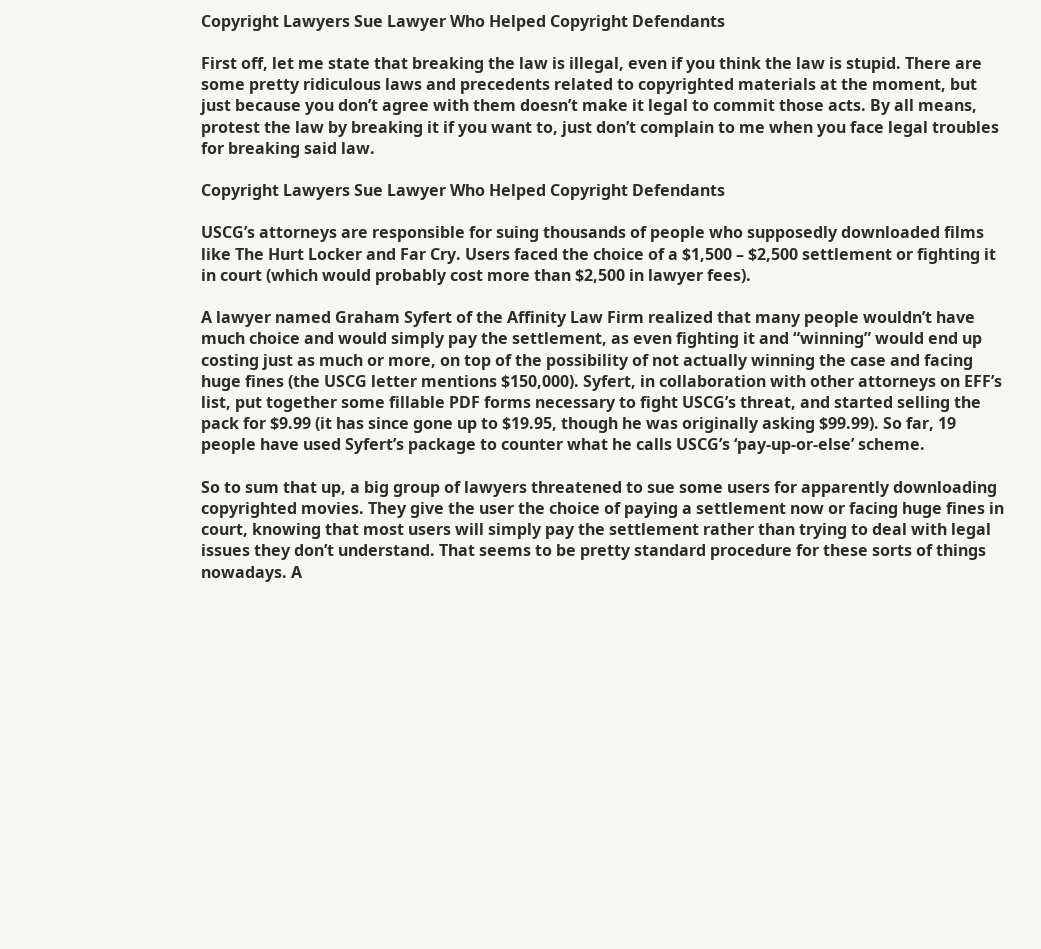Copyright Lawyers Sue Lawyer Who Helped Copyright Defendants

First off, let me state that breaking the law is illegal, even if you think the law is stupid. There are some pretty ridiculous laws and precedents related to copyrighted materials at the moment, but just because you don’t agree with them doesn’t make it legal to commit those acts. By all means, protest the law by breaking it if you want to, just don’t complain to me when you face legal troubles for breaking said law.

Copyright Lawyers Sue Lawyer Who Helped Copyright Defendants

USCG’s attorneys are responsible for suing thousands of people who supposedly downloaded films like The Hurt Locker and Far Cry. Users faced the choice of a $1,500 – $2,500 settlement or fighting it in court (which would probably cost more than $2,500 in lawyer fees).

A lawyer named Graham Syfert of the Affinity Law Firm realized that many people wouldn’t have much choice and would simply pay the settlement, as even fighting it and “winning” would end up costing just as much or more, on top of the possibility of not actually winning the case and facing huge fines (the USCG letter mentions $150,000). Syfert, in collaboration with other attorneys on EFF’s list, put together some fillable PDF forms necessary to fight USCG’s threat, and started selling the pack for $9.99 (it has since gone up to $19.95, though he was originally asking $99.99). So far, 19 people have used Syfert’s package to counter what he calls USCG’s ‘pay-up-or-else’ scheme.

So to sum that up, a big group of lawyers threatened to sue some users for apparently downloading copyrighted movies. They give the user the choice of paying a settlement now or facing huge fines in court, knowing that most users will simply pay the settlement rather than trying to deal with legal issues they don’t understand. That seems to be pretty standard procedure for these sorts of things nowadays. A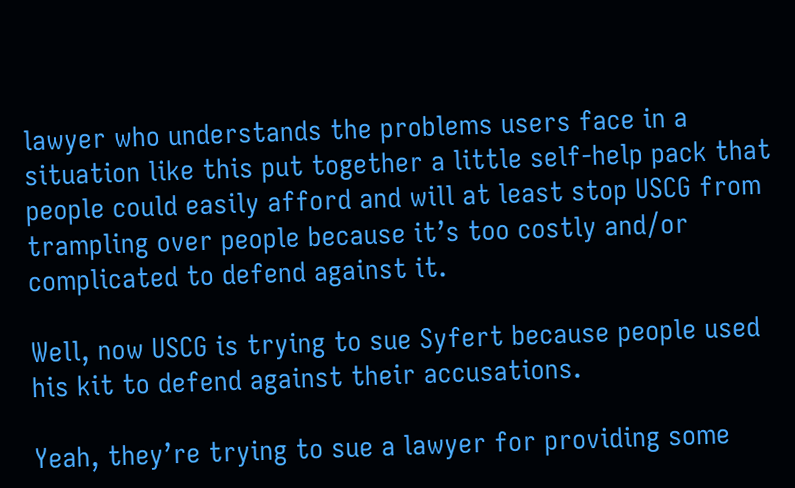lawyer who understands the problems users face in a situation like this put together a little self-help pack that people could easily afford and will at least stop USCG from trampling over people because it’s too costly and/or complicated to defend against it.

Well, now USCG is trying to sue Syfert because people used his kit to defend against their accusations.

Yeah, they’re trying to sue a lawyer for providing some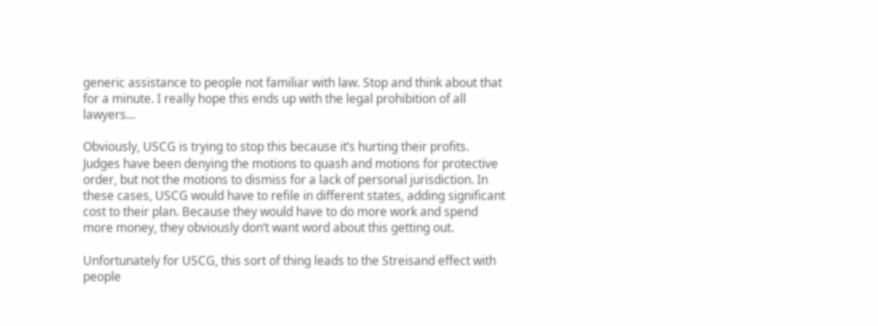generic assistance to people not familiar with law. Stop and think about that for a minute. I really hope this ends up with the legal prohibition of all lawyers…

Obviously, USCG is trying to stop this because it’s hurting their profits. Judges have been denying the motions to quash and motions for protective order, but not the motions to dismiss for a lack of personal jurisdiction. In these cases, USCG would have to refile in different states, adding significant cost to their plan. Because they would have to do more work and spend more money, they obviously don’t want word about this getting out.

Unfortunately for USCG, this sort of thing leads to the Streisand effect with people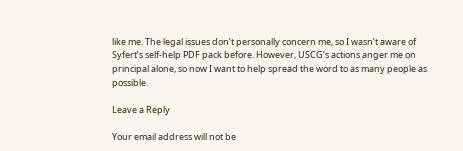like me. The legal issues don’t personally concern me, so I wasn’t aware of Syfert’s self-help PDF pack before. However, USCG’s actions anger me on principal alone, so now I want to help spread the word to as many people as possible.

Leave a Reply

Your email address will not be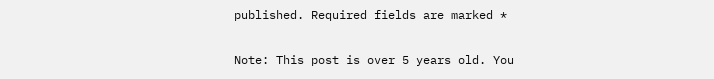published. Required fields are marked *

Note: This post is over 5 years old. You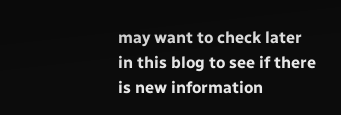may want to check later in this blog to see if there is new information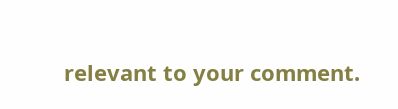relevant to your comment.